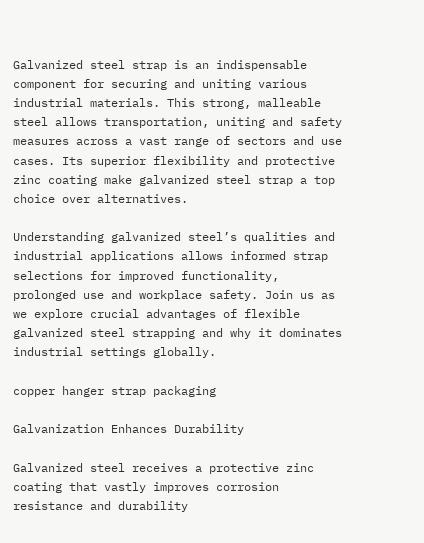Galvanized steel strap is an indispensable component for securing and uniting various industrial materials. This strong, malleable steel allows transportation, uniting and safety measures across a vast range of sectors and use cases. Its superior flexibility and protective zinc coating make galvanized steel strap a top choice over alternatives.

Understanding galvanized steel’s qualities and industrial applications allows informed strap selections for improved functionality, prolonged use and workplace safety. Join us as we explore crucial advantages of flexible galvanized steel strapping and why it dominates industrial settings globally.

copper hanger strap packaging

Galvanization Enhances Durability

Galvanized steel receives a protective zinc coating that vastly improves corrosion resistance and durability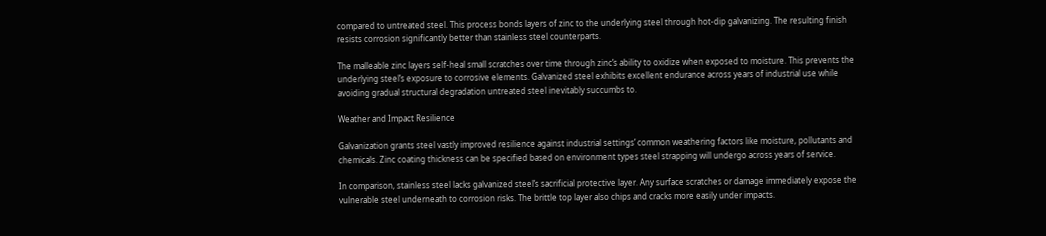compared to untreated steel. This process bonds layers of zinc to the underlying steel through hot-dip galvanizing. The resulting finish resists corrosion significantly better than stainless steel counterparts.

The malleable zinc layers self-heal small scratches over time through zinc’s ability to oxidize when exposed to moisture. This prevents the underlying steel’s exposure to corrosive elements. Galvanized steel exhibits excellent endurance across years of industrial use while avoiding gradual structural degradation untreated steel inevitably succumbs to.

Weather and Impact Resilience

Galvanization grants steel vastly improved resilience against industrial settings’ common weathering factors like moisture, pollutants and chemicals. Zinc coating thickness can be specified based on environment types steel strapping will undergo across years of service.

In comparison, stainless steel lacks galvanized steel’s sacrificial protective layer. Any surface scratches or damage immediately expose the vulnerable steel underneath to corrosion risks. The brittle top layer also chips and cracks more easily under impacts.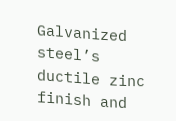Galvanized steel’s ductile zinc finish and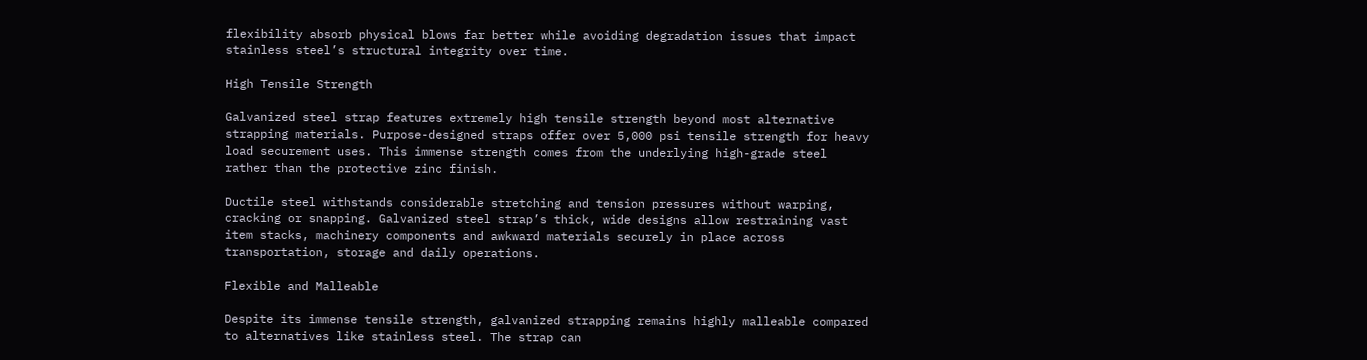flexibility absorb physical blows far better while avoiding degradation issues that impact stainless steel’s structural integrity over time.

High Tensile Strength

Galvanized steel strap features extremely high tensile strength beyond most alternative strapping materials. Purpose-designed straps offer over 5,000 psi tensile strength for heavy load securement uses. This immense strength comes from the underlying high-grade steel rather than the protective zinc finish.

Ductile steel withstands considerable stretching and tension pressures without warping, cracking or snapping. Galvanized steel strap’s thick, wide designs allow restraining vast item stacks, machinery components and awkward materials securely in place across transportation, storage and daily operations.

Flexible and Malleable

Despite its immense tensile strength, galvanized strapping remains highly malleable compared to alternatives like stainless steel. The strap can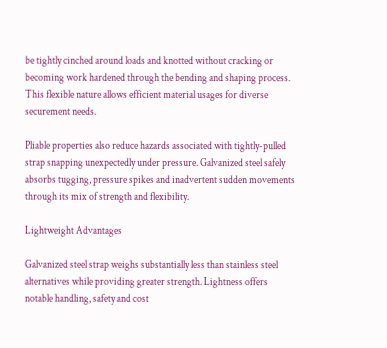be tightly cinched around loads and knotted without cracking or becoming work hardened through the bending and shaping process. This flexible nature allows efficient material usages for diverse securement needs.

Pliable properties also reduce hazards associated with tightly-pulled strap snapping unexpectedly under pressure. Galvanized steel safely absorbs tugging, pressure spikes and inadvertent sudden movements through its mix of strength and flexibility.

Lightweight Advantages

Galvanized steel strap weighs substantially less than stainless steel alternatives while providing greater strength. Lightness offers notable handling, safety and cost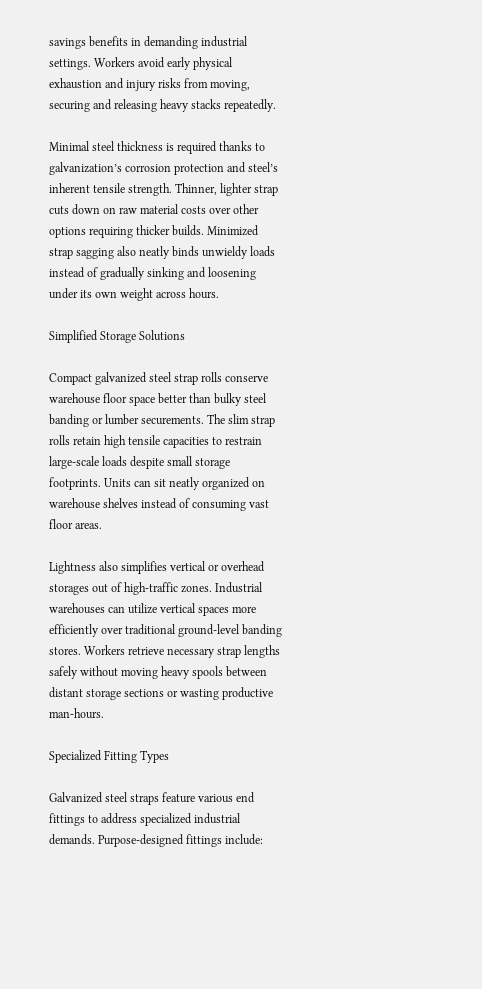savings benefits in demanding industrial settings. Workers avoid early physical exhaustion and injury risks from moving, securing and releasing heavy stacks repeatedly.

Minimal steel thickness is required thanks to galvanization’s corrosion protection and steel’s inherent tensile strength. Thinner, lighter strap cuts down on raw material costs over other options requiring thicker builds. Minimized strap sagging also neatly binds unwieldy loads instead of gradually sinking and loosening under its own weight across hours.

Simplified Storage Solutions

Compact galvanized steel strap rolls conserve warehouse floor space better than bulky steel banding or lumber securements. The slim strap rolls retain high tensile capacities to restrain large-scale loads despite small storage footprints. Units can sit neatly organized on warehouse shelves instead of consuming vast floor areas.

Lightness also simplifies vertical or overhead storages out of high-traffic zones. Industrial warehouses can utilize vertical spaces more efficiently over traditional ground-level banding stores. Workers retrieve necessary strap lengths safely without moving heavy spools between distant storage sections or wasting productive man-hours.

Specialized Fitting Types

Galvanized steel straps feature various end fittings to address specialized industrial demands. Purpose-designed fittings include: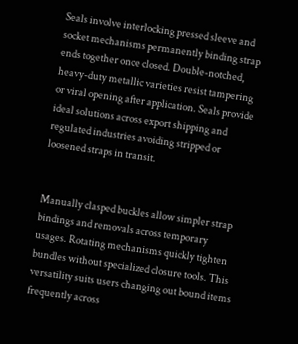Seals involve interlocking pressed sleeve and socket mechanisms permanently binding strap ends together once closed. Double-notched, heavy-duty metallic varieties resist tampering or viral opening after application. Seals provide ideal solutions across export shipping and regulated industries avoiding stripped or loosened straps in transit.


Manually clasped buckles allow simpler strap bindings and removals across temporary usages. Rotating mechanisms quickly tighten bundles without specialized closure tools. This versatility suits users changing out bound items frequently across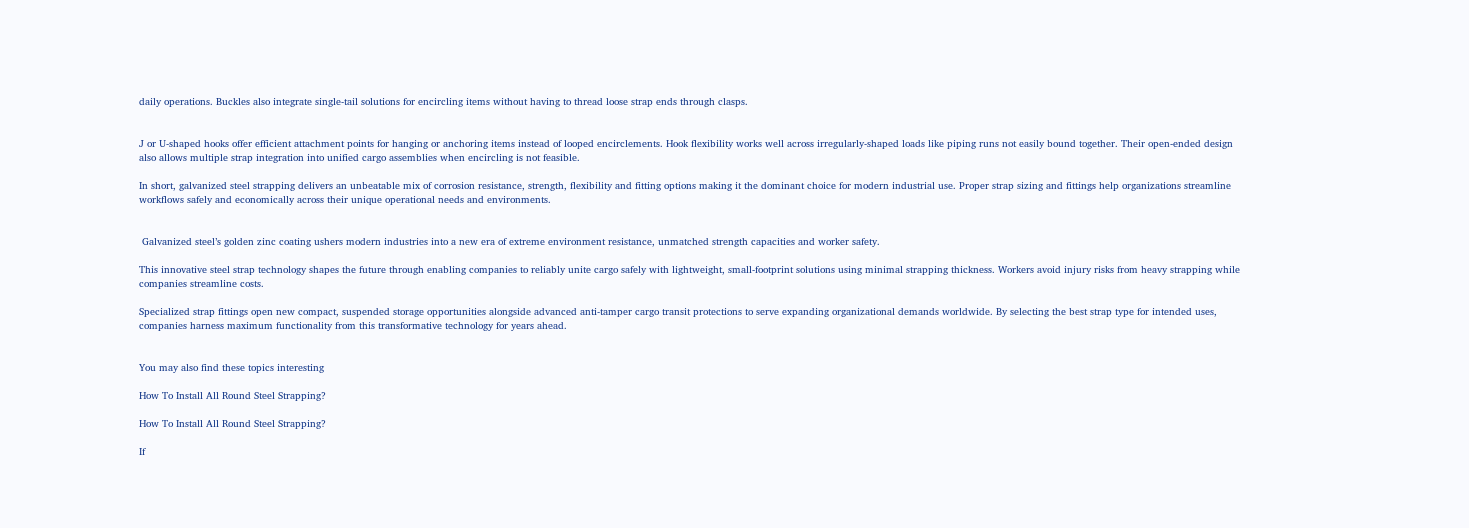daily operations. Buckles also integrate single-tail solutions for encircling items without having to thread loose strap ends through clasps.


J or U-shaped hooks offer efficient attachment points for hanging or anchoring items instead of looped encirclements. Hook flexibility works well across irregularly-shaped loads like piping runs not easily bound together. Their open-ended design also allows multiple strap integration into unified cargo assemblies when encircling is not feasible.

In short, galvanized steel strapping delivers an unbeatable mix of corrosion resistance, strength, flexibility and fitting options making it the dominant choice for modern industrial use. Proper strap sizing and fittings help organizations streamline workflows safely and economically across their unique operational needs and environments.


 Galvanized steel’s golden zinc coating ushers modern industries into a new era of extreme environment resistance, unmatched strength capacities and worker safety.

This innovative steel strap technology shapes the future through enabling companies to reliably unite cargo safely with lightweight, small-footprint solutions using minimal strapping thickness. Workers avoid injury risks from heavy strapping while companies streamline costs.

Specialized strap fittings open new compact, suspended storage opportunities alongside advanced anti-tamper cargo transit protections to serve expanding organizational demands worldwide. By selecting the best strap type for intended uses, companies harness maximum functionality from this transformative technology for years ahead.


You may also find these topics interesting

How To Install All Round Steel Strapping?

How To Install All Round Steel Strapping?

If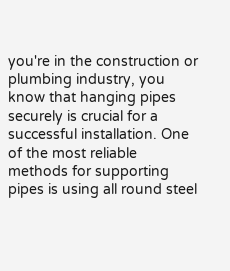you're in the construction or plumbing industry, you know that hanging pipes securely is crucial for a successful installation. One of the most reliable methods for supporting pipes is using all round steel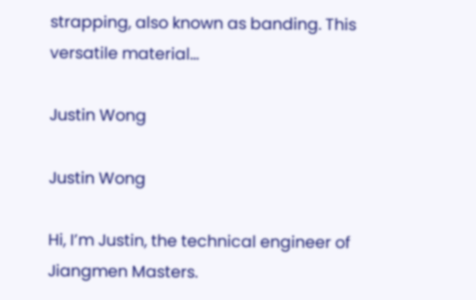strapping, also known as banding. This versatile material...

Justin Wong

Justin Wong

Hi, I’m Justin, the technical engineer of Jiangmen Masters.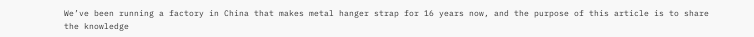We’ve been running a factory in China that makes metal hanger strap for 16 years now, and the purpose of this article is to share the knowledge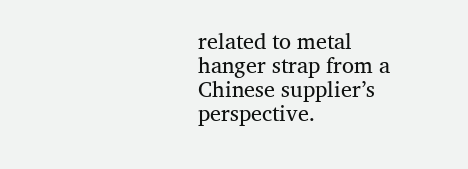related to metal hanger strap from a Chinese supplier’s perspective.